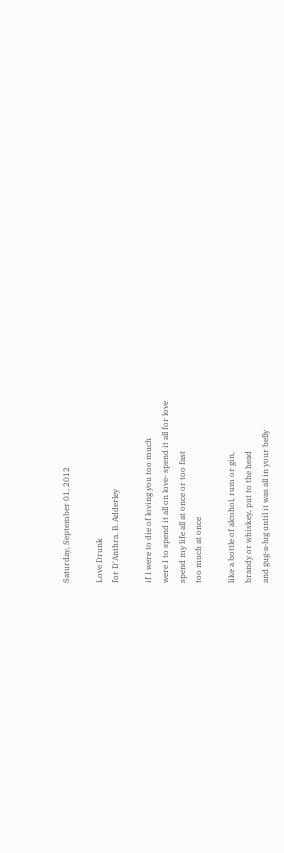Saturday, September 01, 2012

Love Drunk
for D'Anthra. B. Adderley

if I were to die of loving you too much
were I to spend it all on love- spend it all for love
spend my life all at once or too fast
too much at once

like a bottle of alcohol, rum or gin,
brandy or whiskey, put to the head
and gug-a-lug until it was all in your belly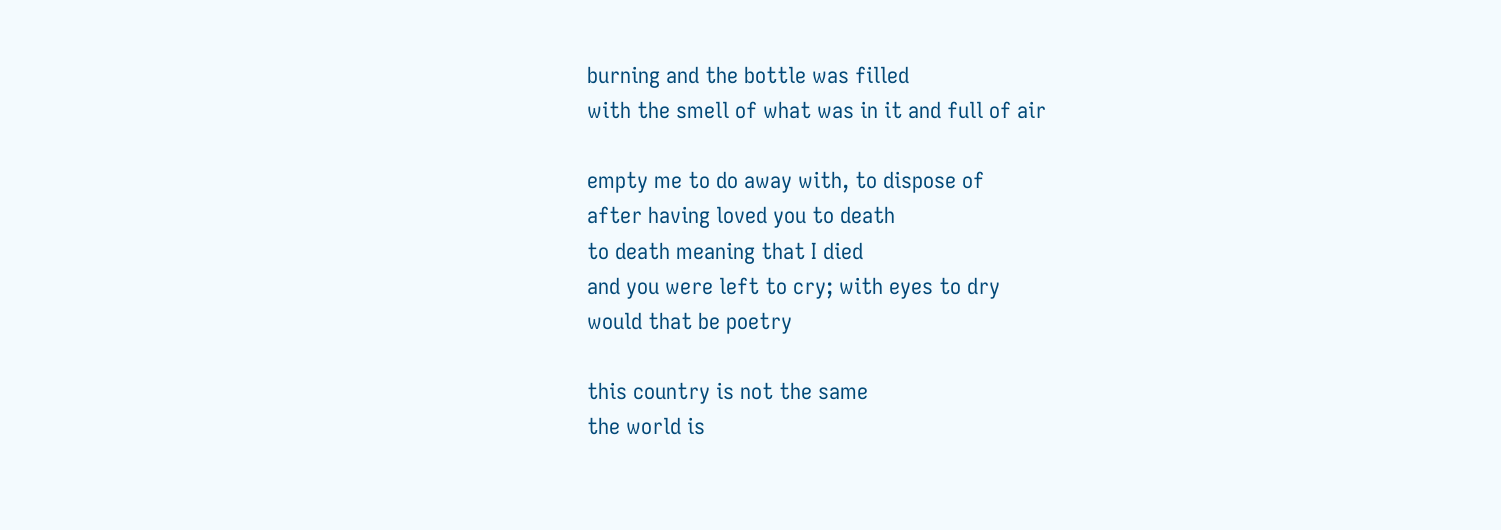burning and the bottle was filled
with the smell of what was in it and full of air

empty me to do away with, to dispose of
after having loved you to death
to death meaning that I died
and you were left to cry; with eyes to dry
would that be poetry

this country is not the same
the world is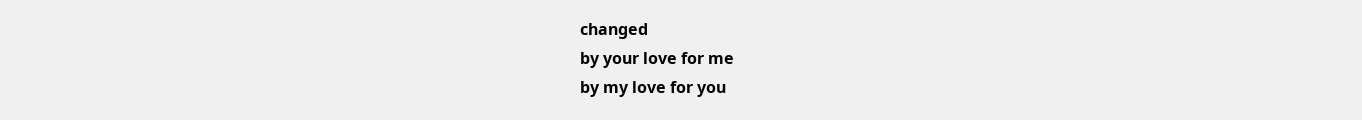changed
by your love for me
by my love for you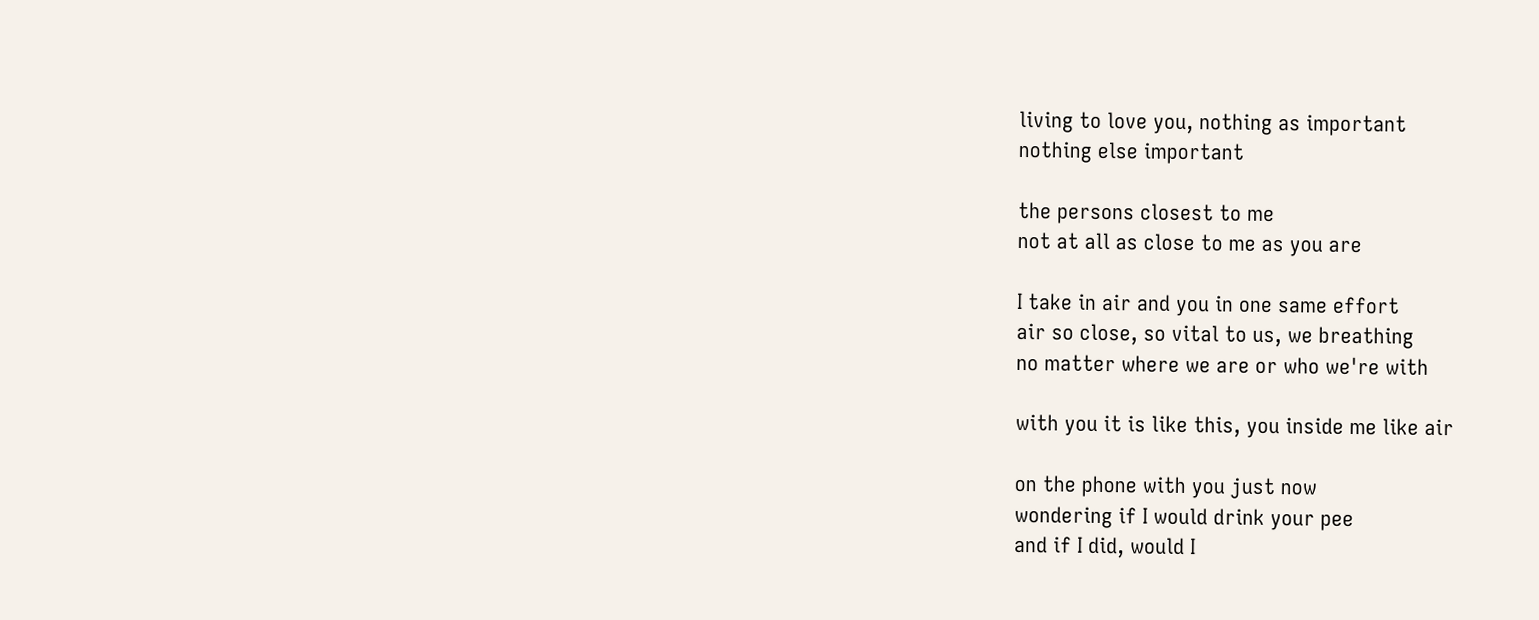living to love you, nothing as important
nothing else important

the persons closest to me
not at all as close to me as you are

I take in air and you in one same effort
air so close, so vital to us, we breathing
no matter where we are or who we're with

with you it is like this, you inside me like air

on the phone with you just now
wondering if I would drink your pee
and if I did, would I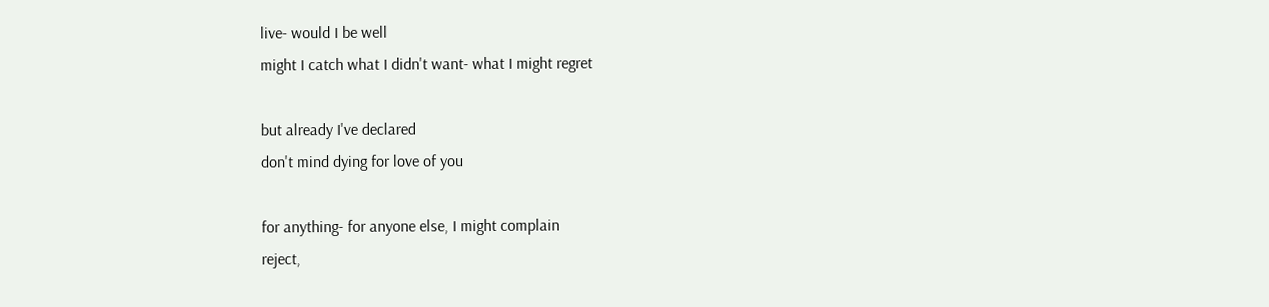live- would I be well
might I catch what I didn't want- what I might regret

but already I've declared
don't mind dying for love of you

for anything- for anyone else, I might complain
reject,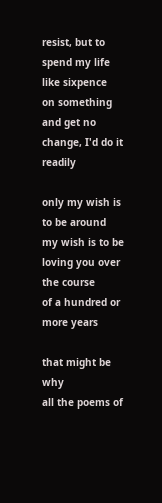resist, but to spend my life like sixpence
on something and get no change, I'd do it readily

only my wish is to be around
my wish is to be loving you over the course
of a hundred or more years

that might be why
all the poems of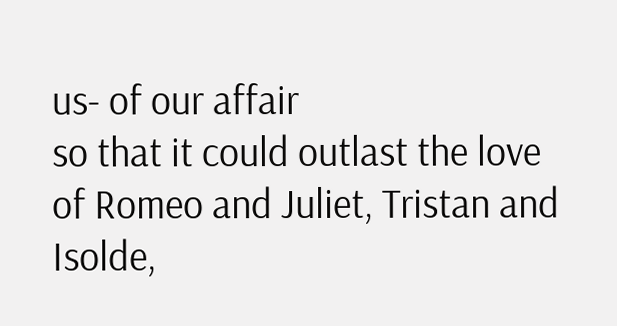us- of our affair
so that it could outlast the love
of Romeo and Juliet, Tristan and Isolde,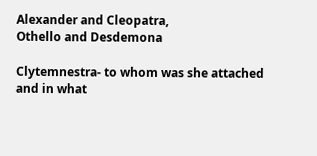Alexander and Cleopatra,
Othello and Desdemona

Clytemnestra- to whom was she attached
and in what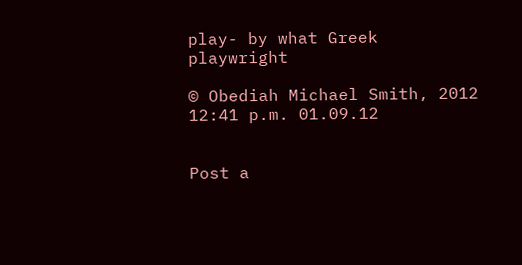play- by what Greek playwright

© Obediah Michael Smith, 2012
12:41 p.m. 01.09.12


Post a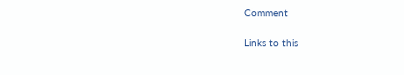Comment

Links to this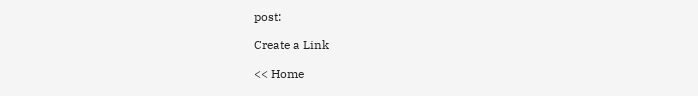post:

Create a Link

<< Home